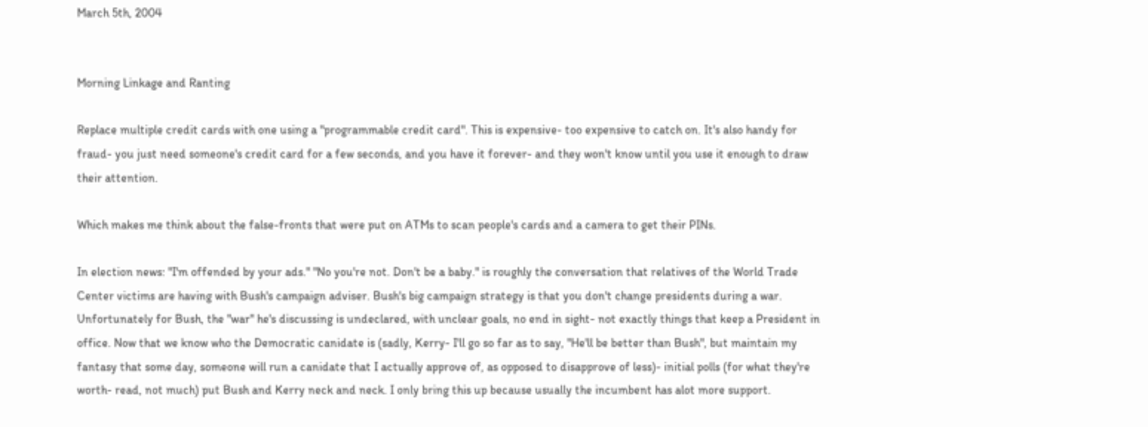March 5th, 2004


Morning Linkage and Ranting

Replace multiple credit cards with one using a "programmable credit card". This is expensive- too expensive to catch on. It's also handy for fraud- you just need someone's credit card for a few seconds, and you have it forever- and they won't know until you use it enough to draw their attention.

Which makes me think about the false-fronts that were put on ATMs to scan people's cards and a camera to get their PINs.

In election news: "I'm offended by your ads." "No you're not. Don't be a baby." is roughly the conversation that relatives of the World Trade Center victims are having with Bush's campaign adviser. Bush's big campaign strategy is that you don't change presidents during a war. Unfortunately for Bush, the "war" he's discussing is undeclared, with unclear goals, no end in sight- not exactly things that keep a President in office. Now that we know who the Democratic canidate is (sadly, Kerry- I'll go so far as to say, "He'll be better than Bush", but maintain my fantasy that some day, someone will run a canidate that I actually approve of, as opposed to disapprove of less)- initial polls (for what they're worth- read, not much) put Bush and Kerry neck and neck. I only bring this up because usually the incumbent has alot more support.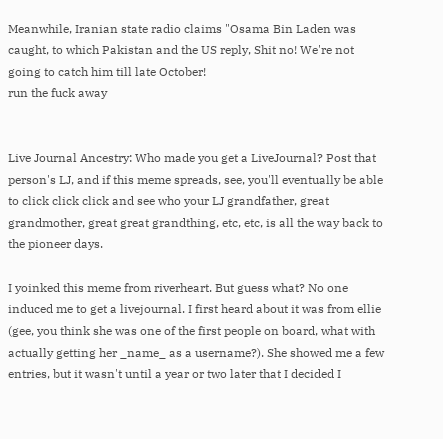Meanwhile, Iranian state radio claims "Osama Bin Laden was caught, to which Pakistan and the US reply, Shit no! We're not going to catch him till late October!
run the fuck away


Live Journal Ancestry: Who made you get a LiveJournal? Post that person's LJ, and if this meme spreads, see, you'll eventually be able to click click click and see who your LJ grandfather, great grandmother, great great grandthing, etc, etc, is all the way back to the pioneer days.

I yoinked this meme from riverheart. But guess what? No one induced me to get a livejournal. I first heard about it was from ellie (gee, you think she was one of the first people on board, what with actually getting her _name_ as a username?). She showed me a few entries, but it wasn't until a year or two later that I decided I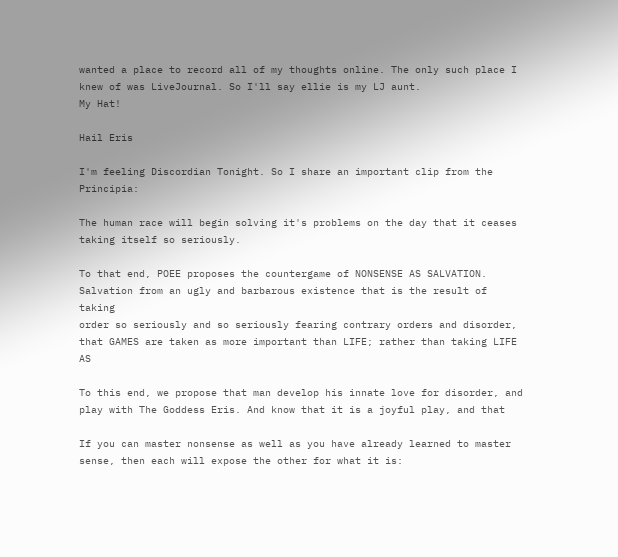wanted a place to record all of my thoughts online. The only such place I knew of was LiveJournal. So I'll say ellie is my LJ aunt.
My Hat!

Hail Eris

I'm feeling Discordian Tonight. So I share an important clip from the Principia:

The human race will begin solving it's problems on the day that it ceases
taking itself so seriously.

To that end, POEE proposes the countergame of NONSENSE AS SALVATION.
Salvation from an ugly and barbarous existence that is the result of taking
order so seriously and so seriously fearing contrary orders and disorder,
that GAMES are taken as more important than LIFE; rather than taking LIFE AS

To this end, we propose that man develop his innate love for disorder, and
play with The Goddess Eris. And know that it is a joyful play, and that

If you can master nonsense as well as you have already learned to master
sense, then each will expose the other for what it is: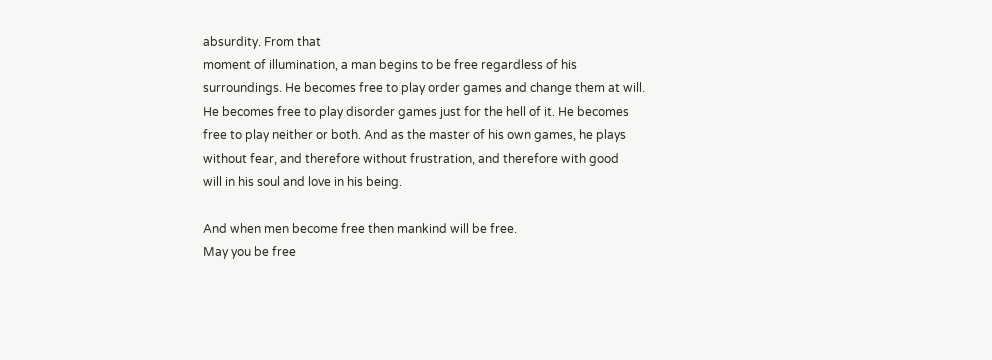absurdity. From that
moment of illumination, a man begins to be free regardless of his
surroundings. He becomes free to play order games and change them at will.
He becomes free to play disorder games just for the hell of it. He becomes
free to play neither or both. And as the master of his own games, he plays
without fear, and therefore without frustration, and therefore with good
will in his soul and love in his being.

And when men become free then mankind will be free.
May you be free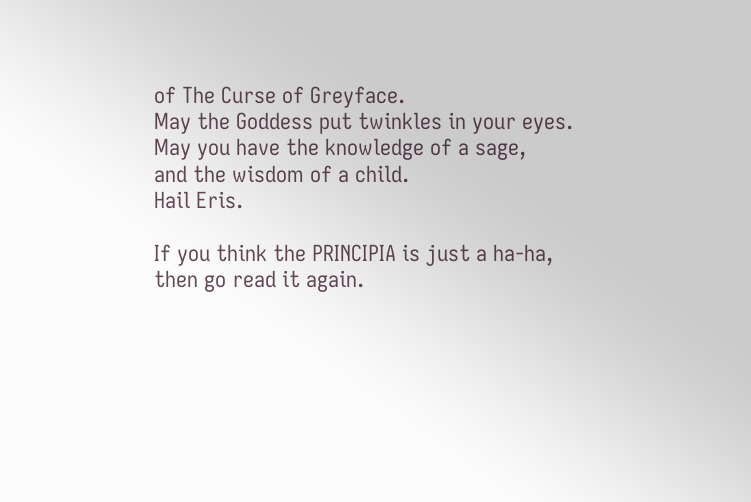of The Curse of Greyface.
May the Goddess put twinkles in your eyes.
May you have the knowledge of a sage,
and the wisdom of a child.
Hail Eris.

If you think the PRINCIPIA is just a ha-ha, then go read it again.